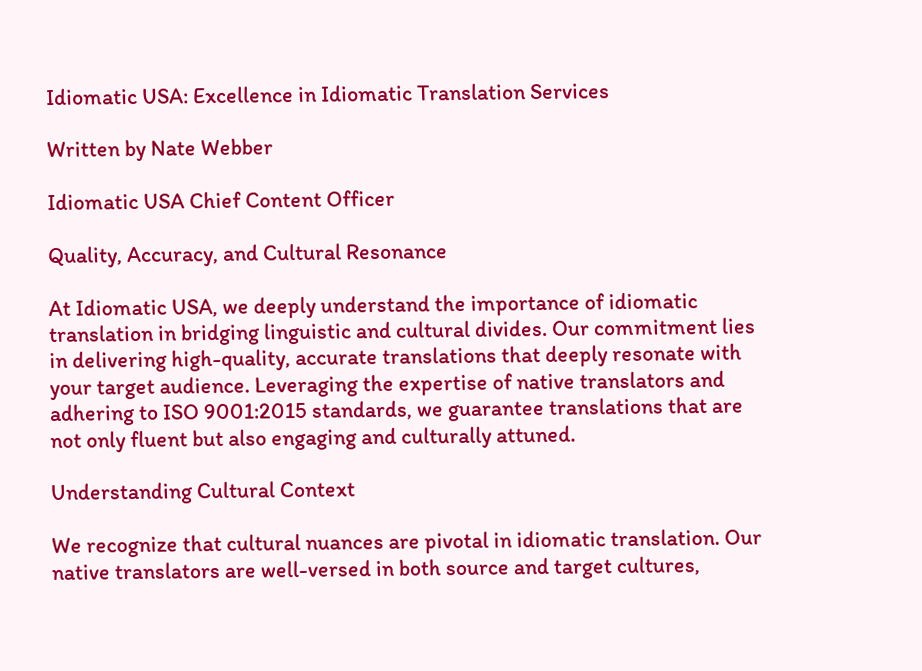Idiomatic USA: Excellence in Idiomatic Translation Services

Written by Nate Webber

Idiomatic USA Chief Content Officer

Quality, Accuracy, and Cultural Resonance

At Idiomatic USA, we deeply understand the importance of idiomatic translation in bridging linguistic and cultural divides. Our commitment lies in delivering high-quality, accurate translations that deeply resonate with your target audience. Leveraging the expertise of native translators and adhering to ISO 9001:2015 standards, we guarantee translations that are not only fluent but also engaging and culturally attuned.

Understanding Cultural Context

We recognize that cultural nuances are pivotal in idiomatic translation. Our native translators are well-versed in both source and target cultures,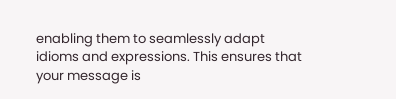enabling them to seamlessly adapt idioms and expressions. This ensures that your message is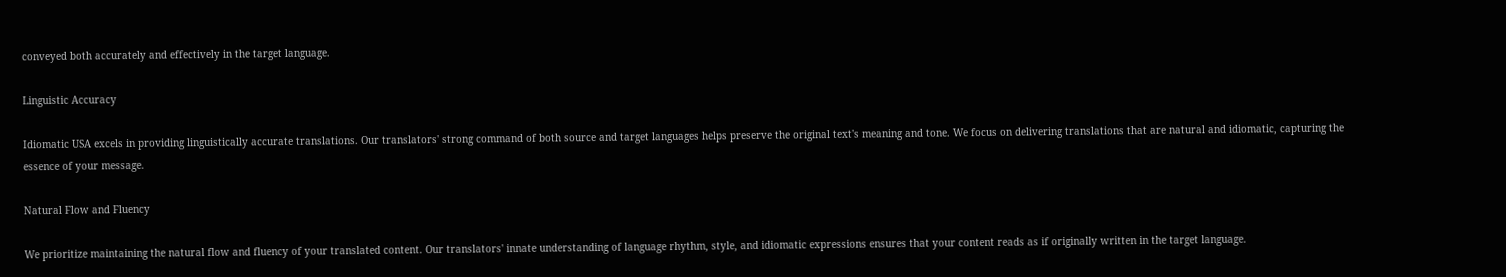conveyed both accurately and effectively in the target language.

Linguistic Accuracy

Idiomatic USA excels in providing linguistically accurate translations. Our translators' strong command of both source and target languages helps preserve the original text's meaning and tone. We focus on delivering translations that are natural and idiomatic, capturing the essence of your message.

Natural Flow and Fluency

We prioritize maintaining the natural flow and fluency of your translated content. Our translators' innate understanding of language rhythm, style, and idiomatic expressions ensures that your content reads as if originally written in the target language.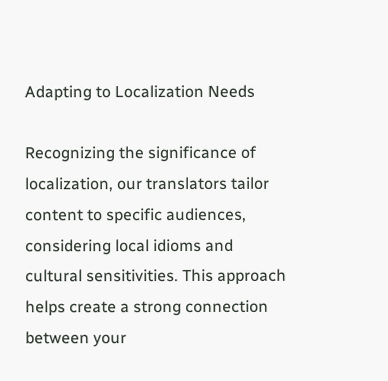Adapting to Localization Needs

Recognizing the significance of localization, our translators tailor content to specific audiences, considering local idioms and cultural sensitivities. This approach helps create a strong connection between your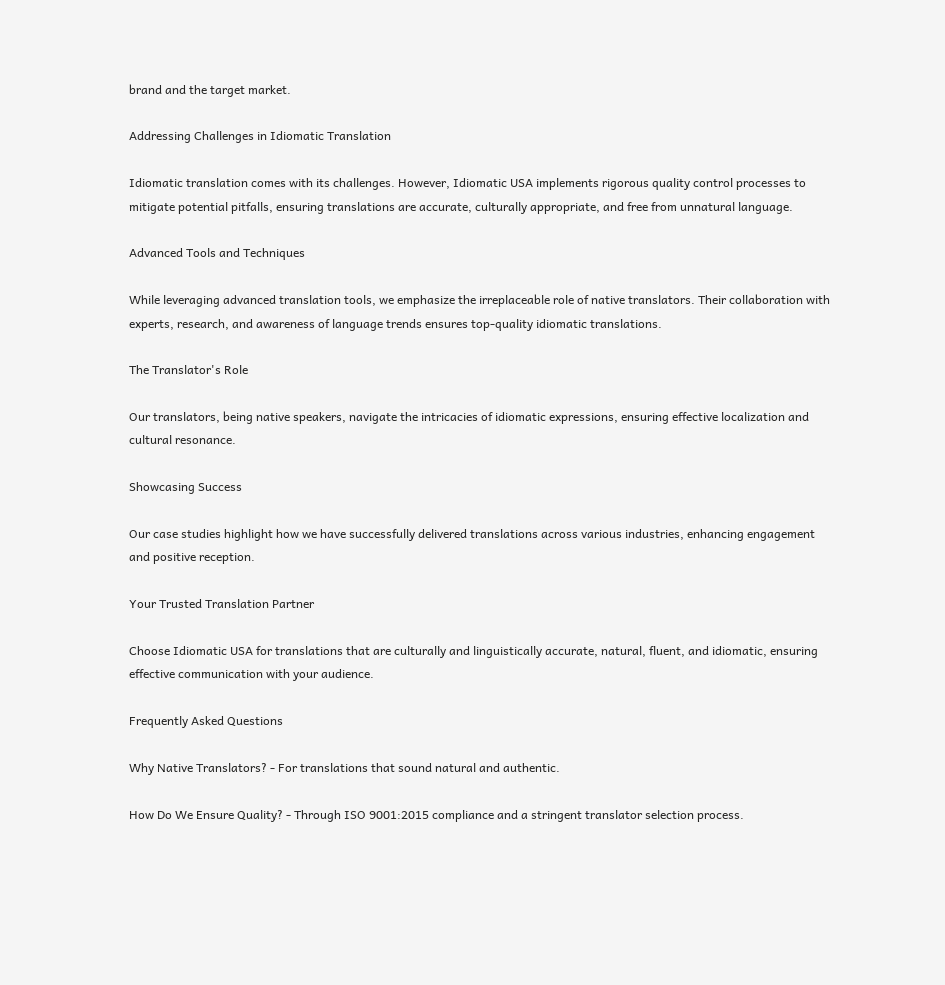brand and the target market.

Addressing Challenges in Idiomatic Translation

Idiomatic translation comes with its challenges. However, Idiomatic USA implements rigorous quality control processes to mitigate potential pitfalls, ensuring translations are accurate, culturally appropriate, and free from unnatural language.

Advanced Tools and Techniques

While leveraging advanced translation tools, we emphasize the irreplaceable role of native translators. Their collaboration with experts, research, and awareness of language trends ensures top-quality idiomatic translations.

The Translator's Role

Our translators, being native speakers, navigate the intricacies of idiomatic expressions, ensuring effective localization and cultural resonance.

Showcasing Success

Our case studies highlight how we have successfully delivered translations across various industries, enhancing engagement and positive reception.

Your Trusted Translation Partner

Choose Idiomatic USA for translations that are culturally and linguistically accurate, natural, fluent, and idiomatic, ensuring effective communication with your audience.

Frequently Asked Questions

Why Native Translators? - For translations that sound natural and authentic.

How Do We Ensure Quality? - Through ISO 9001:2015 compliance and a stringent translator selection process.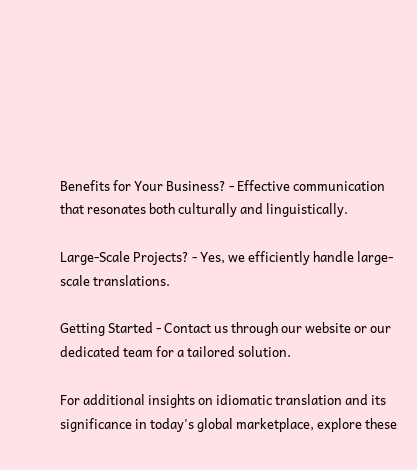Benefits for Your Business? - Effective communication that resonates both culturally and linguistically.

Large-Scale Projects? - Yes, we efficiently handle large-scale translations.

Getting Started - Contact us through our website or our dedicated team for a tailored solution.

For additional insights on idiomatic translation and its significance in today's global marketplace, explore these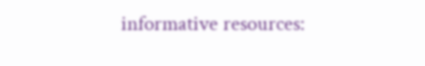informative resources: